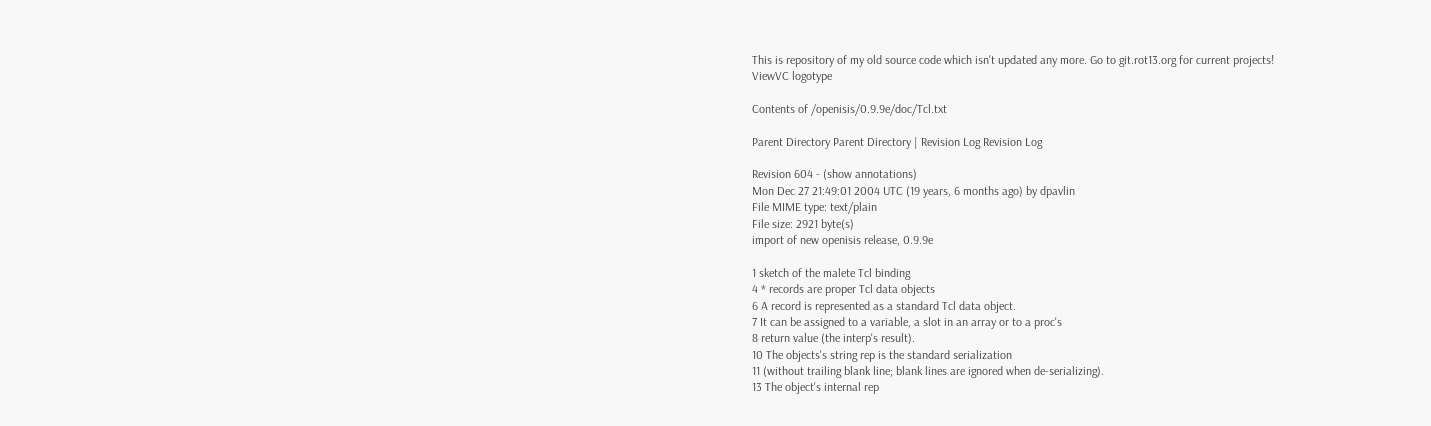This is repository of my old source code which isn't updated any more. Go to git.rot13.org for current projects!
ViewVC logotype

Contents of /openisis/0.9.9e/doc/Tcl.txt

Parent Directory Parent Directory | Revision Log Revision Log

Revision 604 - (show annotations)
Mon Dec 27 21:49:01 2004 UTC (19 years, 6 months ago) by dpavlin
File MIME type: text/plain
File size: 2921 byte(s)
import of new openisis release, 0.9.9e

1 sketch of the malete Tcl binding
4 * records are proper Tcl data objects
6 A record is represented as a standard Tcl data object.
7 It can be assigned to a variable, a slot in an array or to a proc's
8 return value (the interp's result).
10 The objects's string rep is the standard serialization
11 (without trailing blank line; blank lines are ignored when de-serializing).
13 The object's internal rep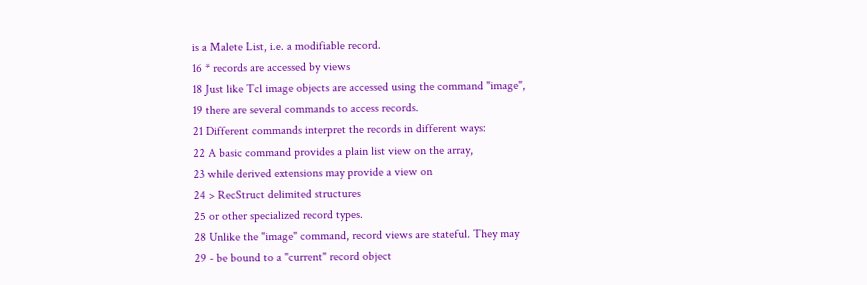is a Malete List, i.e. a modifiable record.
16 * records are accessed by views
18 Just like Tcl image objects are accessed using the command "image",
19 there are several commands to access records.
21 Different commands interpret the records in different ways:
22 A basic command provides a plain list view on the array,
23 while derived extensions may provide a view on
24 > RecStruct delimited structures
25 or other specialized record types.
28 Unlike the "image" command, record views are stateful. They may
29 - be bound to a "current" record object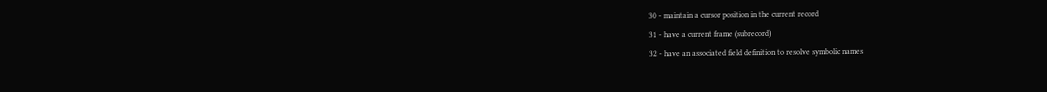30 - maintain a cursor position in the current record
31 - have a current frame (subrecord)
32 - have an associated field definition to resolve symbolic names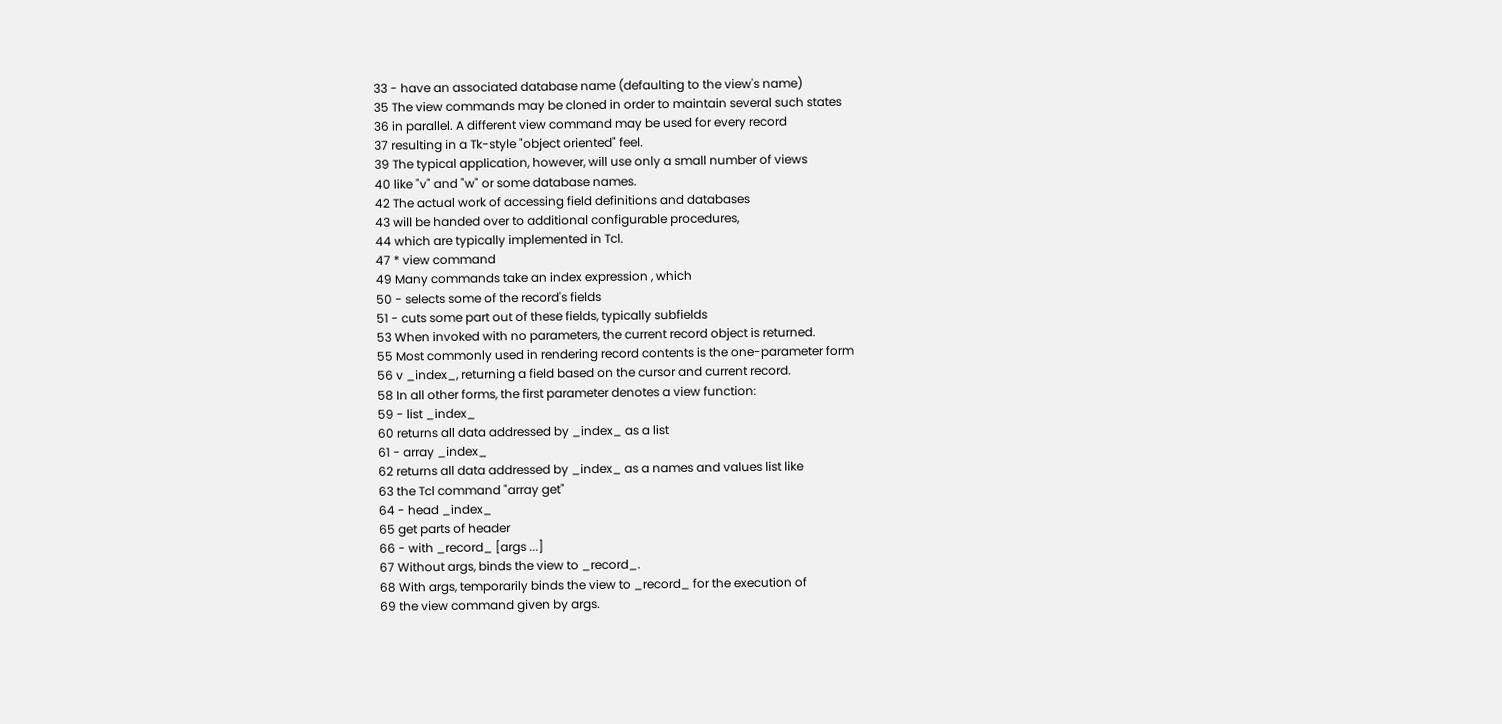33 - have an associated database name (defaulting to the view's name)
35 The view commands may be cloned in order to maintain several such states
36 in parallel. A different view command may be used for every record
37 resulting in a Tk-style "object oriented" feel.
39 The typical application, however, will use only a small number of views
40 like "v" and "w" or some database names.
42 The actual work of accessing field definitions and databases
43 will be handed over to additional configurable procedures,
44 which are typically implemented in Tcl.
47 * view command
49 Many commands take an index expression , which
50 - selects some of the record's fields
51 - cuts some part out of these fields, typically subfields
53 When invoked with no parameters, the current record object is returned.
55 Most commonly used in rendering record contents is the one-parameter form
56 v _index_, returning a field based on the cursor and current record.
58 In all other forms, the first parameter denotes a view function:
59 - list _index_
60 returns all data addressed by _index_ as a list
61 - array _index_
62 returns all data addressed by _index_ as a names and values list like
63 the Tcl command "array get"
64 - head _index_
65 get parts of header
66 - with _record_ [args ...]
67 Without args, binds the view to _record_.
68 With args, temporarily binds the view to _record_ for the execution of
69 the view command given by args.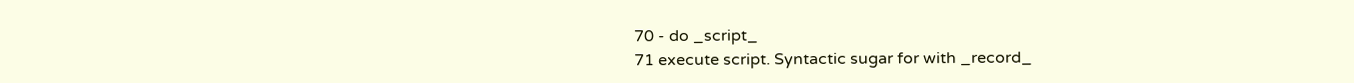70 - do _script_
71 execute script. Syntactic sugar for with _record_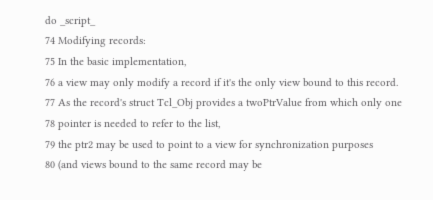do _script_
74 Modifying records:
75 In the basic implementation,
76 a view may only modify a record if it's the only view bound to this record.
77 As the record's struct Tcl_Obj provides a twoPtrValue from which only one
78 pointer is needed to refer to the list,
79 the ptr2 may be used to point to a view for synchronization purposes
80 (and views bound to the same record may be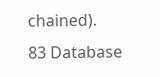chained).
83 Database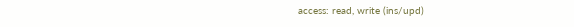access: read, write (ins/upd)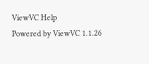ViewVC Help
Powered by ViewVC 1.1.26